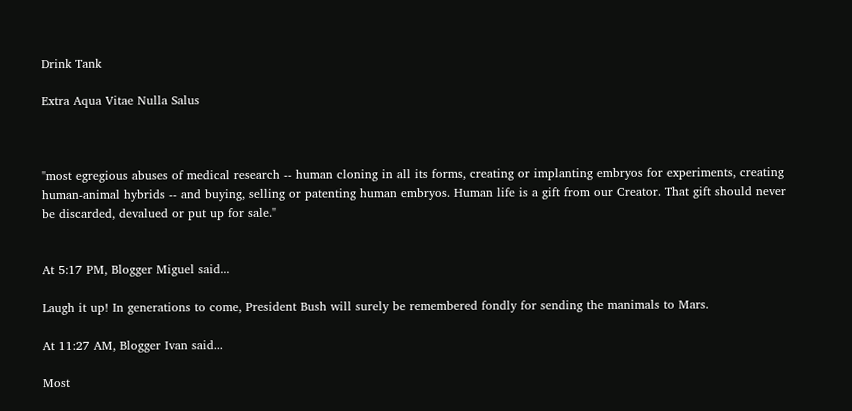Drink Tank

Extra Aqua Vitae Nulla Salus



"most egregious abuses of medical research -- human cloning in all its forms, creating or implanting embryos for experiments, creating human-animal hybrids -- and buying, selling or patenting human embryos. Human life is a gift from our Creator. That gift should never be discarded, devalued or put up for sale."


At 5:17 PM, Blogger Miguel said...

Laugh it up! In generations to come, President Bush will surely be remembered fondly for sending the manimals to Mars.

At 11:27 AM, Blogger Ivan said...

Most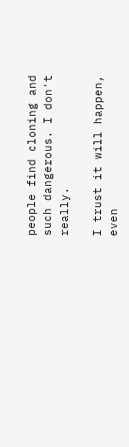people find cloning and such dangerous. I don't really.

I trust it will happen, even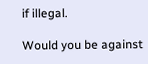if illegal.

Would you be against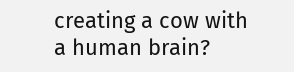creating a cow with a human brain?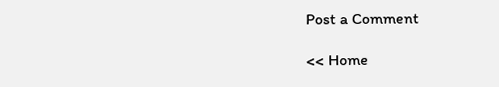Post a Comment

<< Home